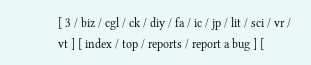[ 3 / biz / cgl / ck / diy / fa / ic / jp / lit / sci / vr / vt ] [ index / top / reports / report a bug ] [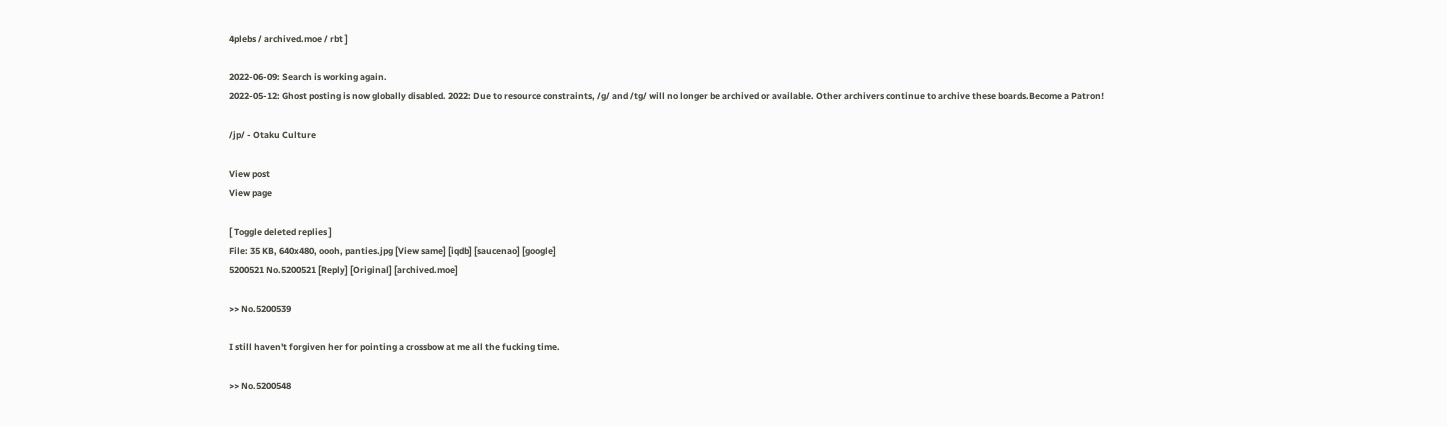4plebs / archived.moe / rbt ]

2022-06-09: Search is working again.
2022-05-12: Ghost posting is now globally disabled. 2022: Due to resource constraints, /g/ and /tg/ will no longer be archived or available. Other archivers continue to archive these boards.Become a Patron!

/jp/ - Otaku Culture

View post
View page

[ Toggle deleted replies ]
File: 35 KB, 640x480, oooh, panties.jpg [View same] [iqdb] [saucenao] [google]
5200521 No.5200521 [Reply] [Original] [archived.moe]

>> No.5200539

I still haven't forgiven her for pointing a crossbow at me all the fucking time.

>> No.5200548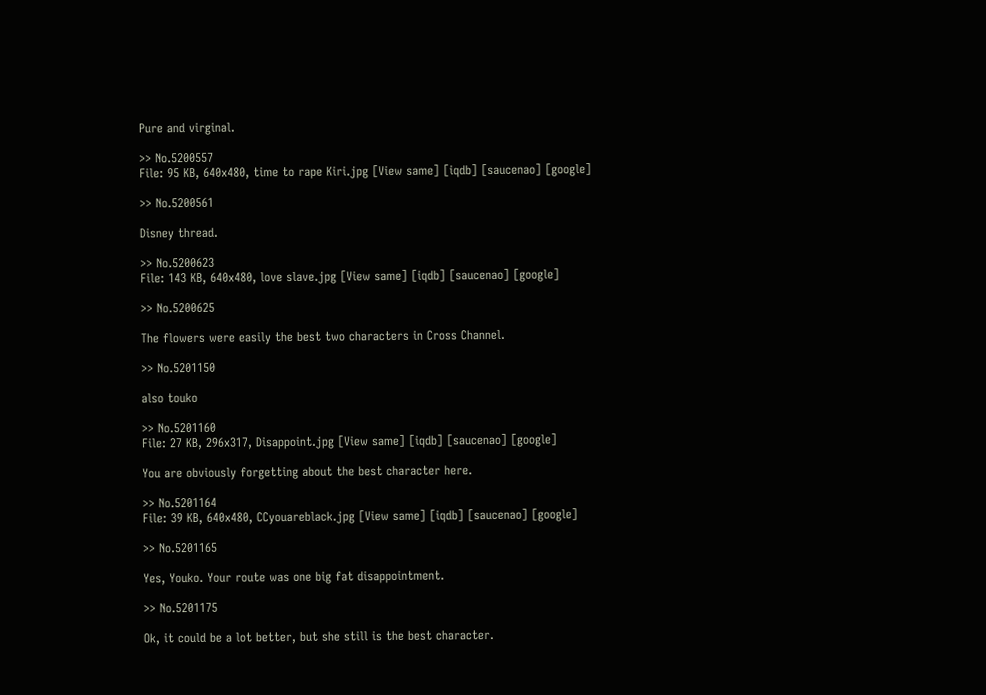Pure and virginal.

>> No.5200557
File: 95 KB, 640x480, time to rape Kiri.jpg [View same] [iqdb] [saucenao] [google]

>> No.5200561

Disney thread.

>> No.5200623
File: 143 KB, 640x480, love slave.jpg [View same] [iqdb] [saucenao] [google]

>> No.5200625

The flowers were easily the best two characters in Cross Channel.

>> No.5201150

also touko

>> No.5201160
File: 27 KB, 296x317, Disappoint.jpg [View same] [iqdb] [saucenao] [google]

You are obviously forgetting about the best character here.

>> No.5201164
File: 39 KB, 640x480, CCyouareblack.jpg [View same] [iqdb] [saucenao] [google]

>> No.5201165

Yes, Youko. Your route was one big fat disappointment.

>> No.5201175

Ok, it could be a lot better, but she still is the best character.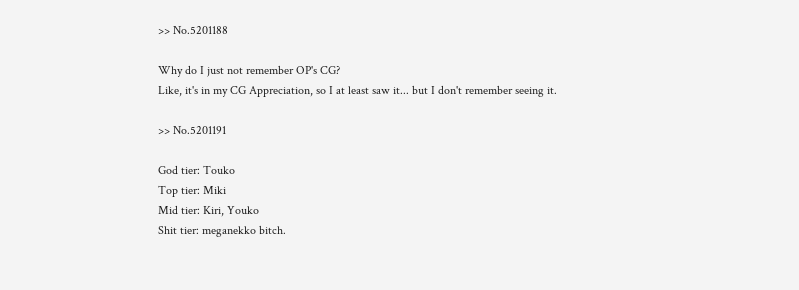>> No.5201188

Why do I just not remember OP's CG?
Like, it's in my CG Appreciation, so I at least saw it... but I don't remember seeing it.

>> No.5201191

God tier: Touko
Top tier: Miki
Mid tier: Kiri, Youko
Shit tier: meganekko bitch.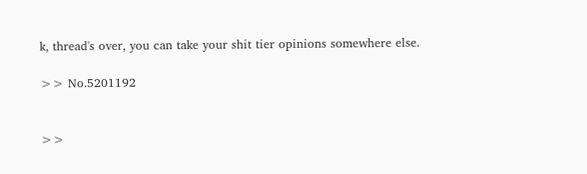k, thread's over, you can take your shit tier opinions somewhere else.

>> No.5201192


>>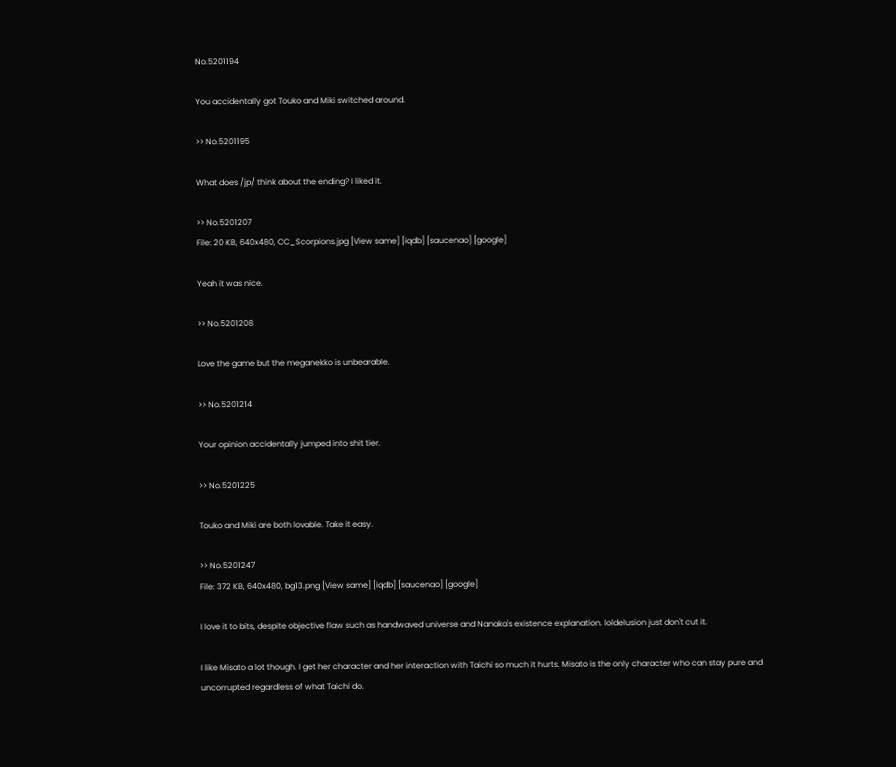No.5201194

You accidentally got Touko and Miki switched around.

>> No.5201195

What does /jp/ think about the ending? I liked it.

>> No.5201207
File: 20 KB, 640x480, CC_Scorpions.jpg [View same] [iqdb] [saucenao] [google]

Yeah it was nice.

>> No.5201208

Love the game but the meganekko is unbearable.

>> No.5201214

Your opinion accidentally jumped into shit tier.

>> No.5201225

Touko and Miki are both lovable. Take it easy.

>> No.5201247
File: 372 KB, 640x480, bg13.png [View same] [iqdb] [saucenao] [google]

I love it to bits, despite objective flaw such as handwaved universe and Nanaka's existence explanation. loldelusion just don't cut it.

I like Misato a lot though. I get her character and her interaction with Taichi so much it hurts. Misato is the only character who can stay pure and uncorrupted regardless of what Taichi do.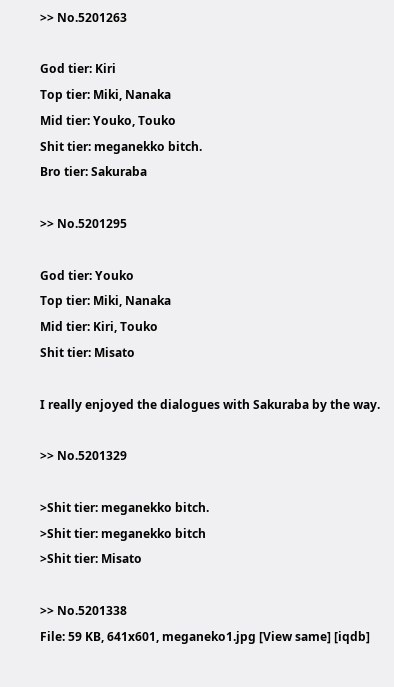>> No.5201263

God tier: Kiri
Top tier: Miki, Nanaka
Mid tier: Youko, Touko
Shit tier: meganekko bitch.
Bro tier: Sakuraba

>> No.5201295

God tier: Youko
Top tier: Miki, Nanaka
Mid tier: Kiri, Touko
Shit tier: Misato

I really enjoyed the dialogues with Sakuraba by the way.

>> No.5201329

>Shit tier: meganekko bitch.
>Shit tier: meganekko bitch
>Shit tier: Misato

>> No.5201338
File: 59 KB, 641x601, meganeko1.jpg [View same] [iqdb]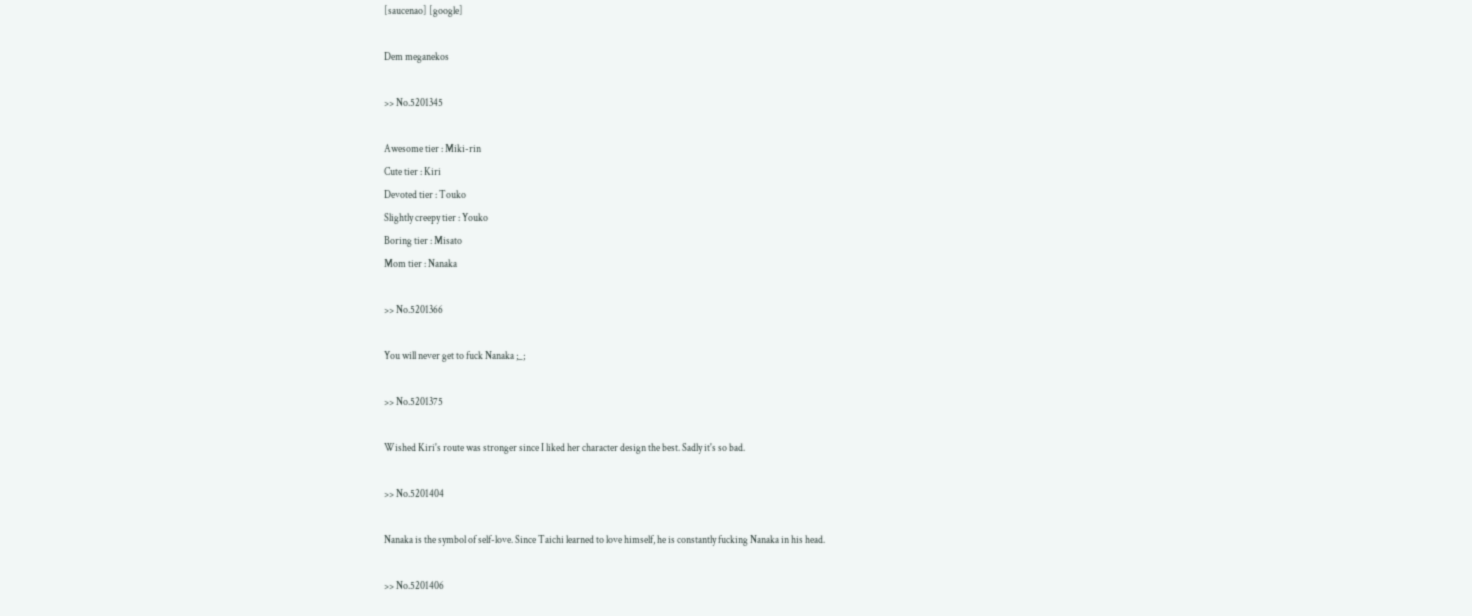[saucenao] [google]

Dem meganekos

>> No.5201345

Awesome tier : Miki-rin
Cute tier : Kiri
Devoted tier : Touko
Slightly creepy tier : Youko
Boring tier : Misato
Mom tier : Nanaka

>> No.5201366

You will never get to fuck Nanaka ;_;

>> No.5201375

Wished Kiri's route was stronger since I liked her character design the best. Sadly it's so bad.

>> No.5201404

Nanaka is the symbol of self-love. Since Taichi learned to love himself, he is constantly fucking Nanaka in his head.

>> No.5201406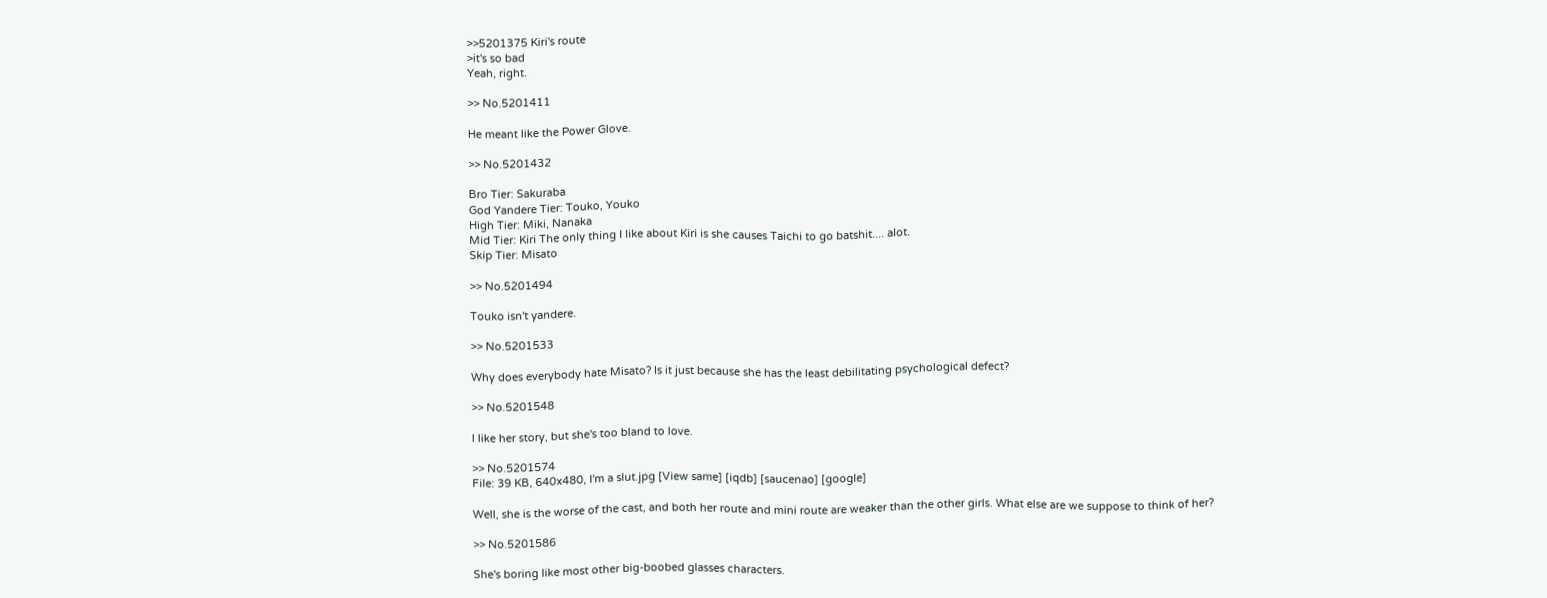>>5201375 Kiri's route
>it's so bad
Yeah, right.

>> No.5201411

He meant like the Power Glove.

>> No.5201432

Bro Tier: Sakuraba
God Yandere Tier: Touko, Youko
High Tier: Miki, Nanaka
Mid Tier: Kiri The only thing I like about Kiri is she causes Taichi to go batshit.... alot.
Skip Tier: Misato

>> No.5201494

Touko isn't yandere.

>> No.5201533

Why does everybody hate Misato? Is it just because she has the least debilitating psychological defect?

>> No.5201548

I like her story, but she's too bland to love.

>> No.5201574
File: 39 KB, 640x480, I'm a slut.jpg [View same] [iqdb] [saucenao] [google]

Well, she is the worse of the cast, and both her route and mini route are weaker than the other girls. What else are we suppose to think of her?

>> No.5201586

She's boring like most other big-boobed glasses characters.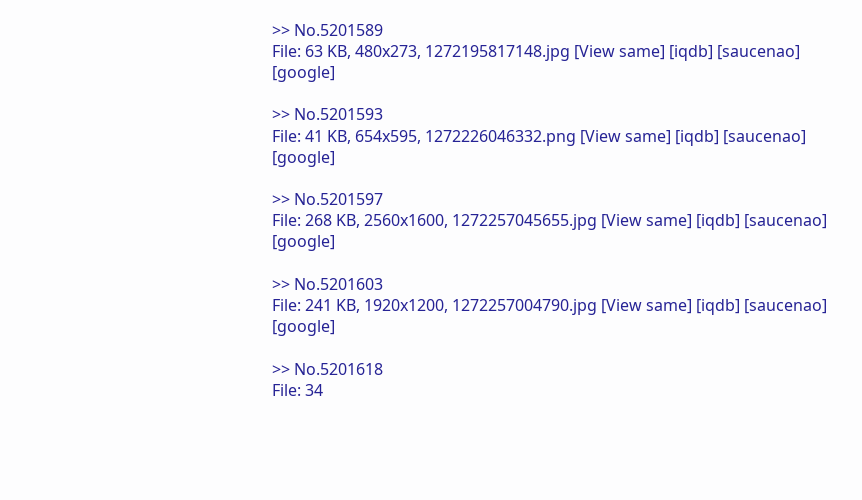>> No.5201589
File: 63 KB, 480x273, 1272195817148.jpg [View same] [iqdb] [saucenao] [google]

>> No.5201593
File: 41 KB, 654x595, 1272226046332.png [View same] [iqdb] [saucenao] [google]

>> No.5201597
File: 268 KB, 2560x1600, 1272257045655.jpg [View same] [iqdb] [saucenao] [google]

>> No.5201603
File: 241 KB, 1920x1200, 1272257004790.jpg [View same] [iqdb] [saucenao] [google]

>> No.5201618
File: 34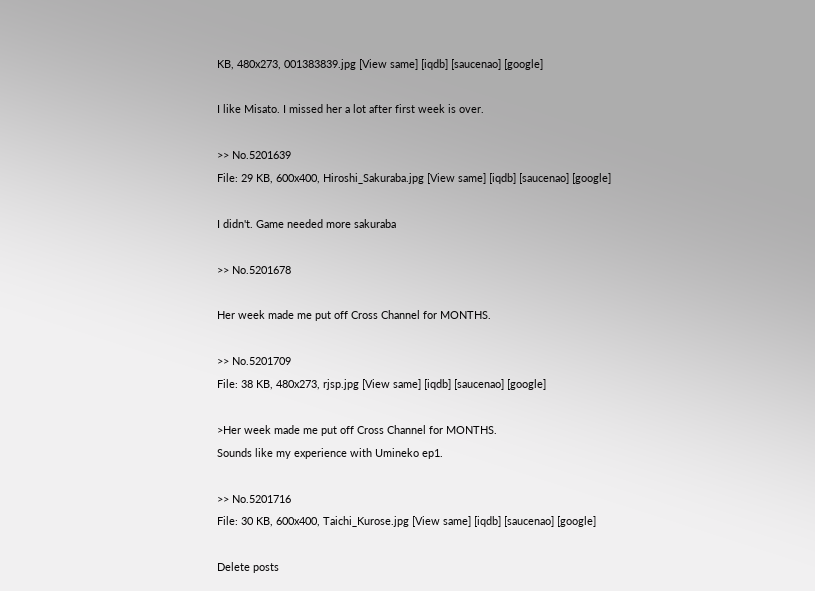KB, 480x273, 001383839.jpg [View same] [iqdb] [saucenao] [google]

I like Misato. I missed her a lot after first week is over.

>> No.5201639
File: 29 KB, 600x400, Hiroshi_Sakuraba.jpg [View same] [iqdb] [saucenao] [google]

I didn't. Game needed more sakuraba

>> No.5201678

Her week made me put off Cross Channel for MONTHS.

>> No.5201709
File: 38 KB, 480x273, rjsp.jpg [View same] [iqdb] [saucenao] [google]

>Her week made me put off Cross Channel for MONTHS.
Sounds like my experience with Umineko ep1.

>> No.5201716
File: 30 KB, 600x400, Taichi_Kurose.jpg [View same] [iqdb] [saucenao] [google]

Delete posts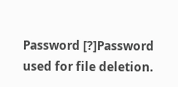Password [?]Password used for file deletion.